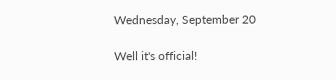Wednesday, September 20

Well it's official!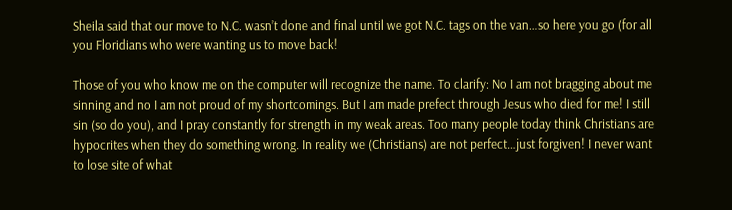Sheila said that our move to N.C. wasn’t done and final until we got N.C. tags on the van…so here you go (for all you Floridians who were wanting us to move back!

Those of you who know me on the computer will recognize the name. To clarify: No I am not bragging about me sinning and no I am not proud of my shortcomings. But I am made prefect through Jesus who died for me! I still sin (so do you), and I pray constantly for strength in my weak areas. Too many people today think Christians are hypocrites when they do something wrong. In reality we (Christians) are not perfect…just forgiven! I never want to lose site of what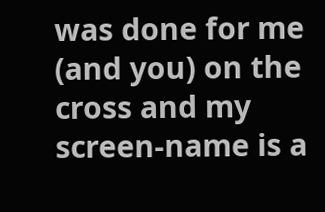was done for me (and you) on the cross and my screen-name is a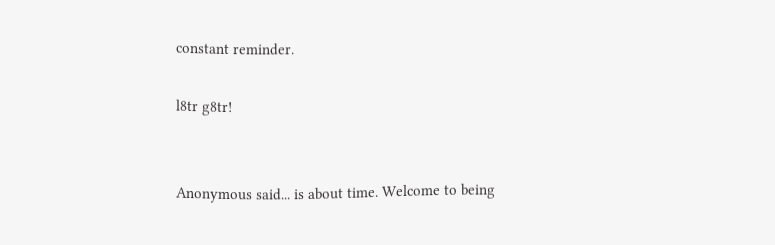constant reminder.

l8tr g8tr!


Anonymous said... is about time. Welcome to being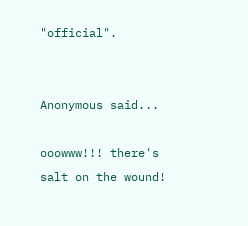"official".


Anonymous said...

ooowww!!! there's salt on the wound!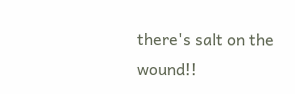there's salt on the wound!!